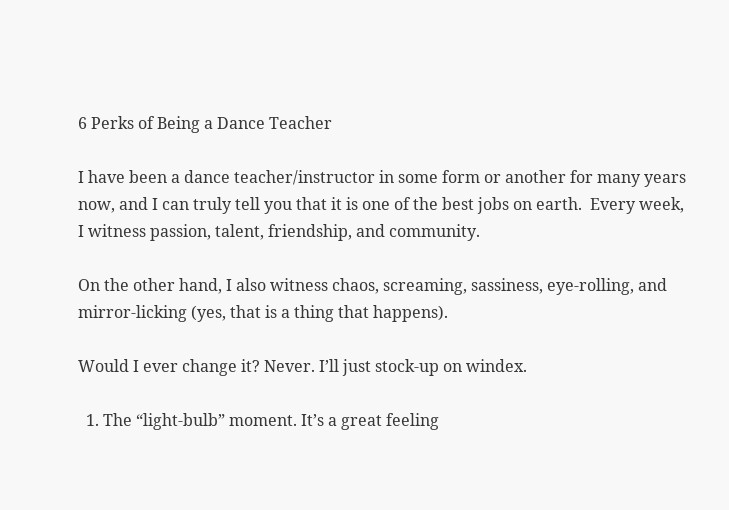6 Perks of Being a Dance Teacher

I have been a dance teacher/instructor in some form or another for many years now, and I can truly tell you that it is one of the best jobs on earth.  Every week, I witness passion, talent, friendship, and community.

On the other hand, I also witness chaos, screaming, sassiness, eye-rolling, and mirror-licking (yes, that is a thing that happens).

Would I ever change it? Never. I’ll just stock-up on windex.

  1. The “light-bulb” moment. It’s a great feeling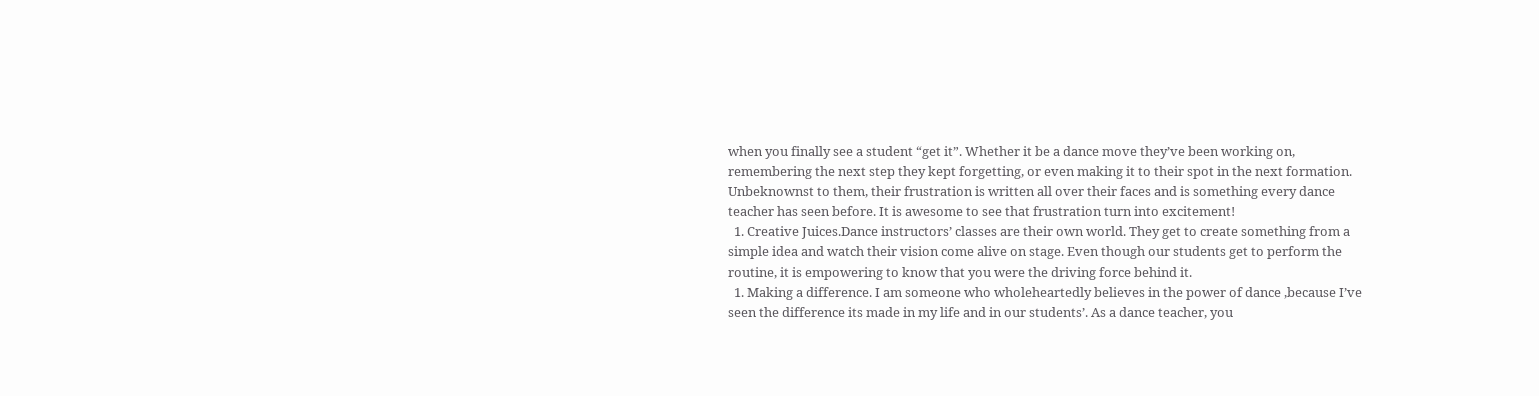when you finally see a student “get it”. Whether it be a dance move they’ve been working on, remembering the next step they kept forgetting, or even making it to their spot in the next formation. Unbeknownst to them, their frustration is written all over their faces and is something every dance teacher has seen before. It is awesome to see that frustration turn into excitement!
  1. Creative Juices.Dance instructors’ classes are their own world. They get to create something from a simple idea and watch their vision come alive on stage. Even though our students get to perform the routine, it is empowering to know that you were the driving force behind it.
  1. Making a difference. I am someone who wholeheartedly believes in the power of dance ,because I’ve seen the difference its made in my life and in our students’. As a dance teacher, you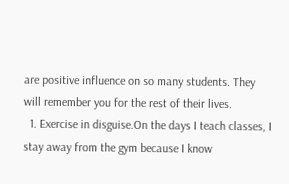are positive influence on so many students. They will remember you for the rest of their lives.
  1. Exercise in disguise.On the days I teach classes, I stay away from the gym because I know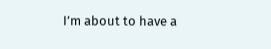I’m about to have a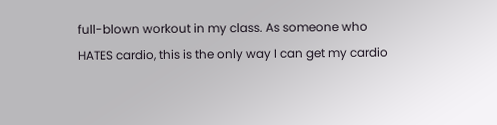full-blown workout in my class. As someone who HATES cardio, this is the only way I can get my cardio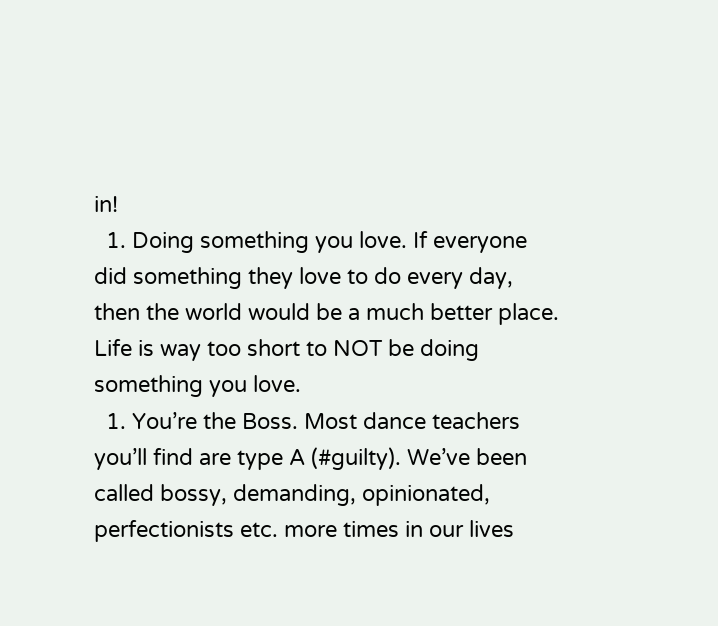in!
  1. Doing something you love. If everyone did something they love to do every day, then the world would be a much better place. Life is way too short to NOT be doing something you love.
  1. You’re the Boss. Most dance teachers you’ll find are type A (#guilty). We’ve been called bossy, demanding, opinionated, perfectionists etc. more times in our lives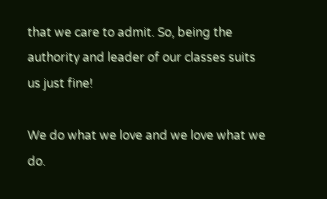that we care to admit. So, being the authority and leader of our classes suits us just fine!

We do what we love and we love what we do.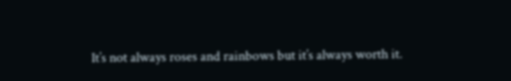It’s not always roses and rainbows but it’s always worth it.